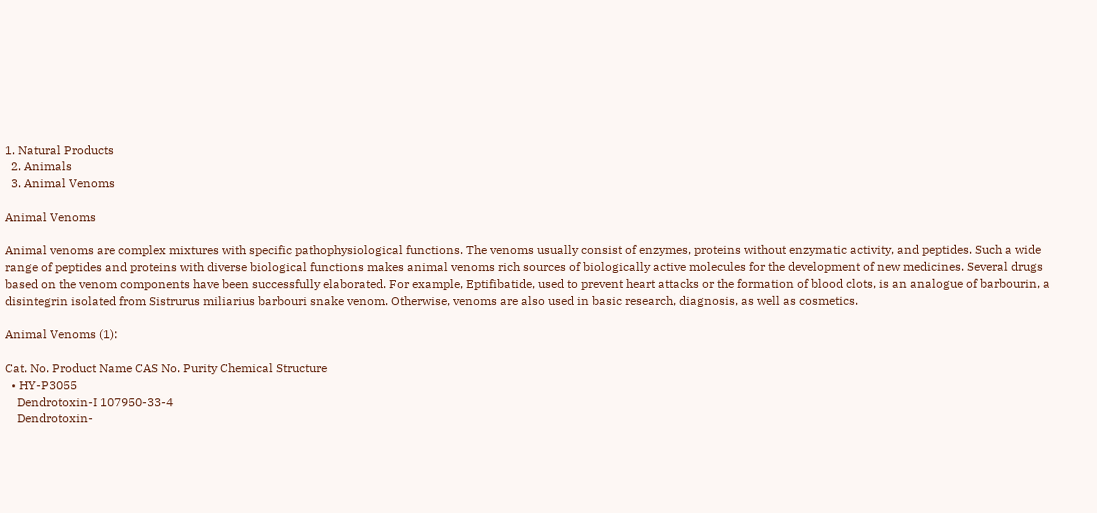1. Natural Products
  2. Animals
  3. Animal Venoms

Animal Venoms

Animal venoms are complex mixtures with specific pathophysiological functions. The venoms usually consist of enzymes, proteins without enzymatic activity, and peptides. Such a wide range of peptides and proteins with diverse biological functions makes animal venoms rich sources of biologically active molecules for the development of new medicines. Several drugs based on the venom components have been successfully elaborated. For example, Eptifibatide, used to prevent heart attacks or the formation of blood clots, is an analogue of barbourin, a disintegrin isolated from Sistrurus miliarius barbouri snake venom. Otherwise, venoms are also used in basic research, diagnosis, as well as cosmetics.

Animal Venoms (1):

Cat. No. Product Name CAS No. Purity Chemical Structure
  • HY-P3055
    Dendrotoxin-I 107950-33-4
    Dendrotoxin-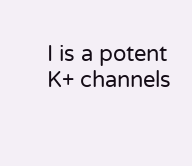I is a potent K+ channels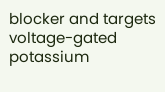blocker and targets voltage-gated potassium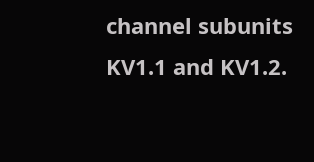channel subunits KV1.1 and KV1.2.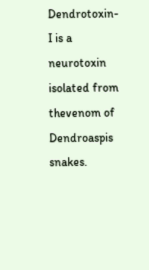Dendrotoxin-I is a neurotoxin isolated from thevenom of Dendroaspis snakes.